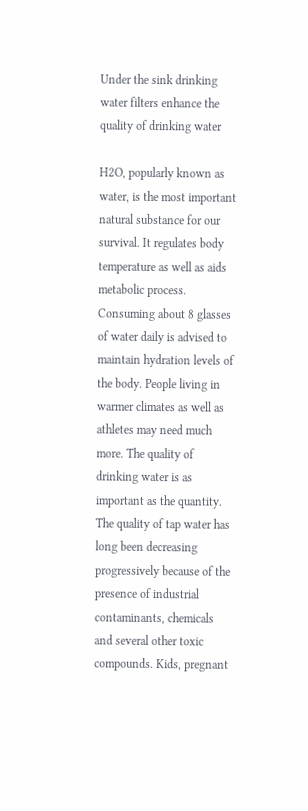Under the sink drinking water filters enhance the quality of drinking water

H2O, popularly known as water, is the most important natural substance for our survival. It regulates body temperature as well as aids metabolic process. Consuming about 8 glasses of water daily is advised to maintain hydration levels of the body. People living in warmer climates as well as athletes may need much more. The quality of drinking water is as important as the quantity. The quality of tap water has long been decreasing progressively because of the presence of industrial contaminants, chemicals and several other toxic compounds. Kids, pregnant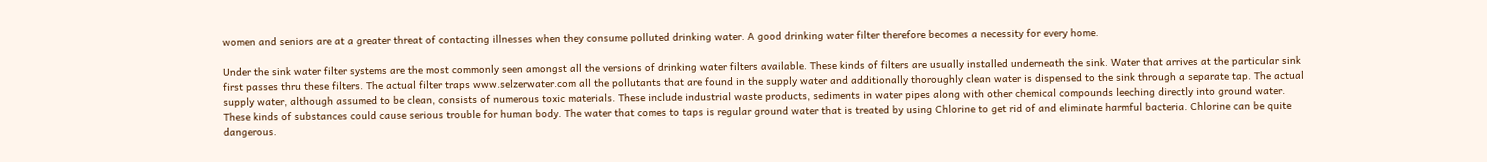women and seniors are at a greater threat of contacting illnesses when they consume polluted drinking water. A good drinking water filter therefore becomes a necessity for every home.

Under the sink water filter systems are the most commonly seen amongst all the versions of drinking water filters available. These kinds of filters are usually installed underneath the sink. Water that arrives at the particular sink first passes thru these filters. The actual filter traps www.selzerwater.com all the pollutants that are found in the supply water and additionally thoroughly clean water is dispensed to the sink through a separate tap. The actual supply water, although assumed to be clean, consists of numerous toxic materials. These include industrial waste products, sediments in water pipes along with other chemical compounds leeching directly into ground water. These kinds of substances could cause serious trouble for human body. The water that comes to taps is regular ground water that is treated by using Chlorine to get rid of and eliminate harmful bacteria. Chlorine can be quite dangerous.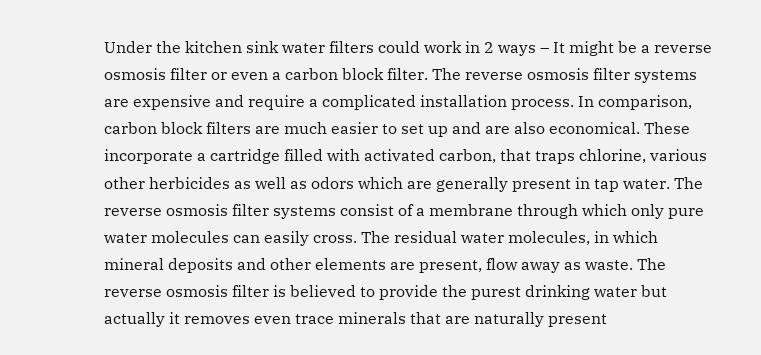Under the kitchen sink water filters could work in 2 ways – It might be a reverse osmosis filter or even a carbon block filter. The reverse osmosis filter systems are expensive and require a complicated installation process. In comparison, carbon block filters are much easier to set up and are also economical. These incorporate a cartridge filled with activated carbon, that traps chlorine, various other herbicides as well as odors which are generally present in tap water. The reverse osmosis filter systems consist of a membrane through which only pure water molecules can easily cross. The residual water molecules, in which mineral deposits and other elements are present, flow away as waste. The reverse osmosis filter is believed to provide the purest drinking water but actually it removes even trace minerals that are naturally present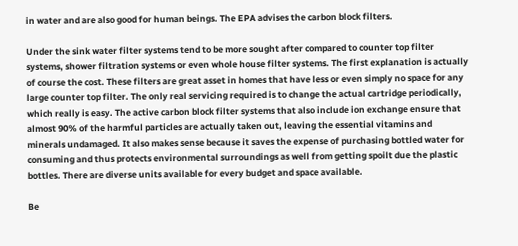in water and are also good for human beings. The EPA advises the carbon block filters.

Under the sink water filter systems tend to be more sought after compared to counter top filter systems, shower filtration systems or even whole house filter systems. The first explanation is actually of course the cost. These filters are great asset in homes that have less or even simply no space for any large counter top filter. The only real servicing required is to change the actual cartridge periodically, which really is easy. The active carbon block filter systems that also include ion exchange ensure that almost 90% of the harmful particles are actually taken out, leaving the essential vitamins and minerals undamaged. It also makes sense because it saves the expense of purchasing bottled water for consuming and thus protects environmental surroundings as well from getting spoilt due the plastic bottles. There are diverse units available for every budget and space available.

Be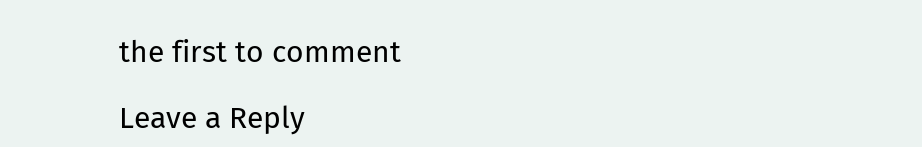the first to comment

Leave a Reply